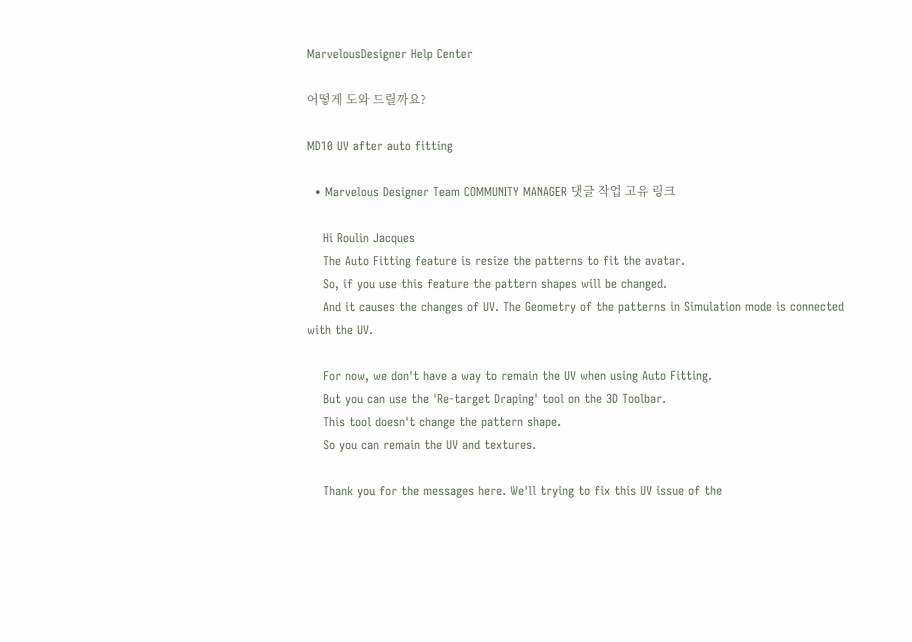MarvelousDesigner Help Center

어떻게 도와 드릴까요?

MD10 UV after auto fitting

  • Marvelous Designer Team COMMUNITY MANAGER 댓글 작업 고유 링크

    Hi Roulin Jacques
    The Auto Fitting feature is resize the patterns to fit the avatar.
    So, if you use this feature the pattern shapes will be changed.
    And it causes the changes of UV. The Geometry of the patterns in Simulation mode is connected with the UV.

    For now, we don't have a way to remain the UV when using Auto Fitting.
    But you can use the 'Re-target Draping' tool on the 3D Toolbar.
    This tool doesn't change the pattern shape.
    So you can remain the UV and textures.

    Thank you for the messages here. We'll trying to fix this UV issue of the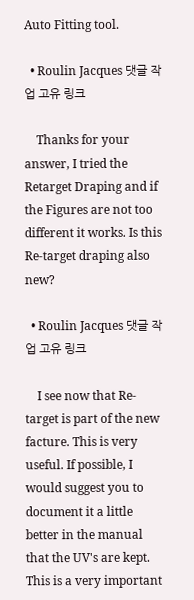Auto Fitting tool.

  • Roulin Jacques 댓글 작업 고유 링크

    Thanks for your answer, I tried the Retarget Draping and if the Figures are not too different it works. Is this Re-target draping also new?

  • Roulin Jacques 댓글 작업 고유 링크

    I see now that Re-target is part of the new facture. This is very useful. If possible, I would suggest you to document it a little better in the manual that the UV's are kept. This is a very important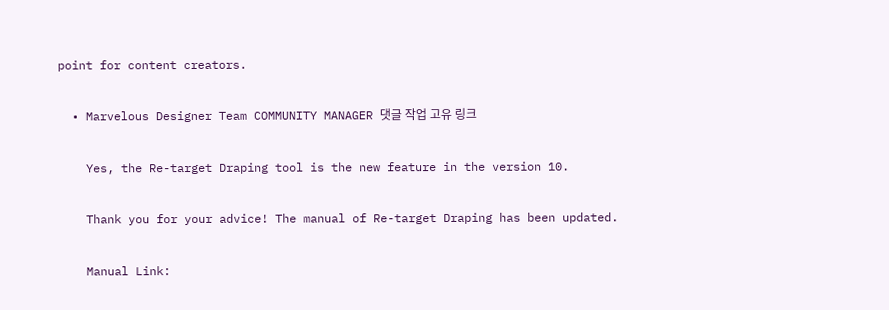point for content creators.

  • Marvelous Designer Team COMMUNITY MANAGER 댓글 작업 고유 링크

    Yes, the Re-target Draping tool is the new feature in the version 10.

    Thank you for your advice! The manual of Re-target Draping has been updated.

    Manual Link: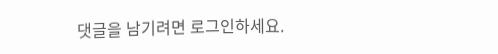댓글을 남기려면 로그인하세요.